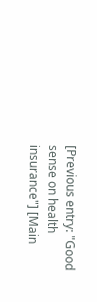[Previous entry: "Good sense on health insurance"] [Main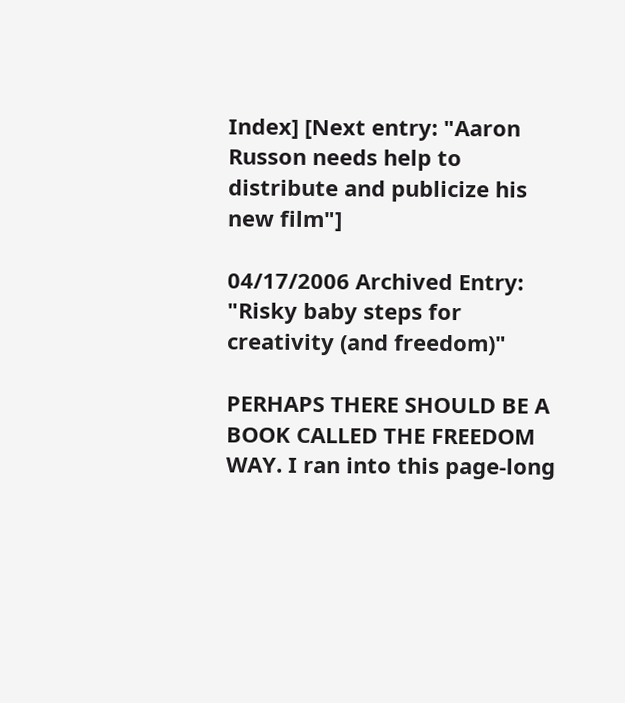Index] [Next entry: "Aaron Russon needs help to distribute and publicize his new film"]

04/17/2006 Archived Entry: "Risky baby steps for creativity (and freedom)"

PERHAPS THERE SHOULD BE A BOOK CALLED THE FREEDOM WAY. I ran into this page-long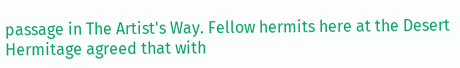passage in The Artist's Way. Fellow hermits here at the Desert Hermitage agreed that with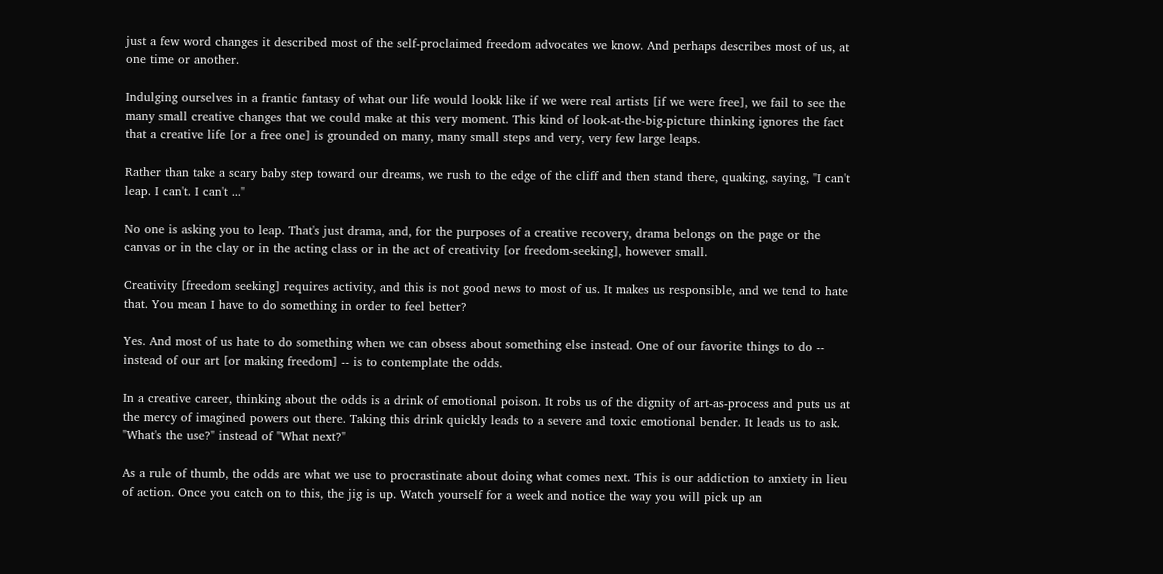just a few word changes it described most of the self-proclaimed freedom advocates we know. And perhaps describes most of us, at one time or another.

Indulging ourselves in a frantic fantasy of what our life would lookk like if we were real artists [if we were free], we fail to see the many small creative changes that we could make at this very moment. This kind of look-at-the-big-picture thinking ignores the fact that a creative life [or a free one] is grounded on many, many small steps and very, very few large leaps.

Rather than take a scary baby step toward our dreams, we rush to the edge of the cliff and then stand there, quaking, saying, "I can't leap. I can't. I can't ..."

No one is asking you to leap. That's just drama, and, for the purposes of a creative recovery, drama belongs on the page or the canvas or in the clay or in the acting class or in the act of creativity [or freedom-seeking], however small.

Creativity [freedom seeking] requires activity, and this is not good news to most of us. It makes us responsible, and we tend to hate that. You mean I have to do something in order to feel better?

Yes. And most of us hate to do something when we can obsess about something else instead. One of our favorite things to do -- instead of our art [or making freedom] -- is to contemplate the odds.

In a creative career, thinking about the odds is a drink of emotional poison. It robs us of the dignity of art-as-process and puts us at the mercy of imagined powers out there. Taking this drink quickly leads to a severe and toxic emotional bender. It leads us to ask. "What's the use?" instead of "What next?"

As a rule of thumb, the odds are what we use to procrastinate about doing what comes next. This is our addiction to anxiety in lieu of action. Once you catch on to this, the jig is up. Watch yourself for a week and notice the way you will pick up an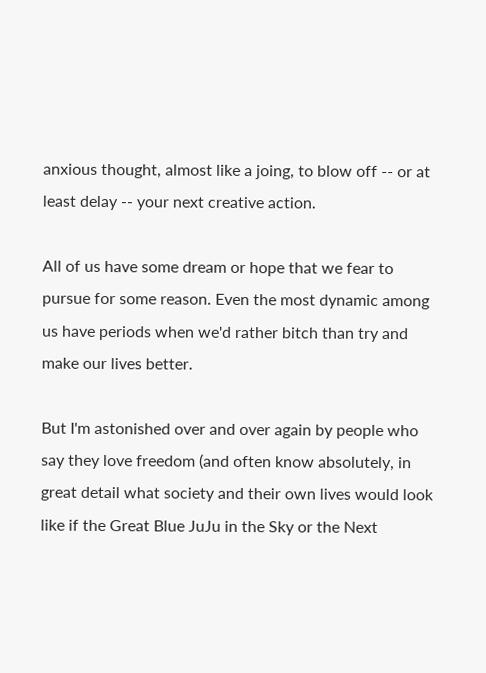anxious thought, almost like a joing, to blow off -- or at least delay -- your next creative action.

All of us have some dream or hope that we fear to pursue for some reason. Even the most dynamic among us have periods when we'd rather bitch than try and make our lives better.

But I'm astonished over and over again by people who say they love freedom (and often know absolutely, in great detail what society and their own lives would look like if the Great Blue JuJu in the Sky or the Next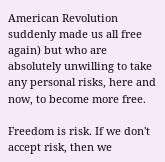American Revolution suddenly made us all free again) but who are absolutely unwilling to take any personal risks, here and now, to become more free.

Freedom is risk. If we don't accept risk, then we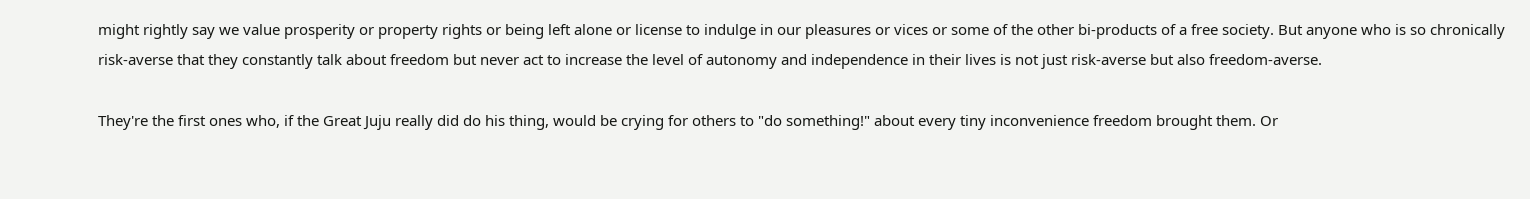might rightly say we value prosperity or property rights or being left alone or license to indulge in our pleasures or vices or some of the other bi-products of a free society. But anyone who is so chronically risk-averse that they constantly talk about freedom but never act to increase the level of autonomy and independence in their lives is not just risk-averse but also freedom-averse.

They're the first ones who, if the Great Juju really did do his thing, would be crying for others to "do something!" about every tiny inconvenience freedom brought them. Or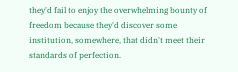they'd fail to enjoy the overwhelming bounty of freedom because they'd discover some institution, somewhere, that didn't meet their standards of perfection.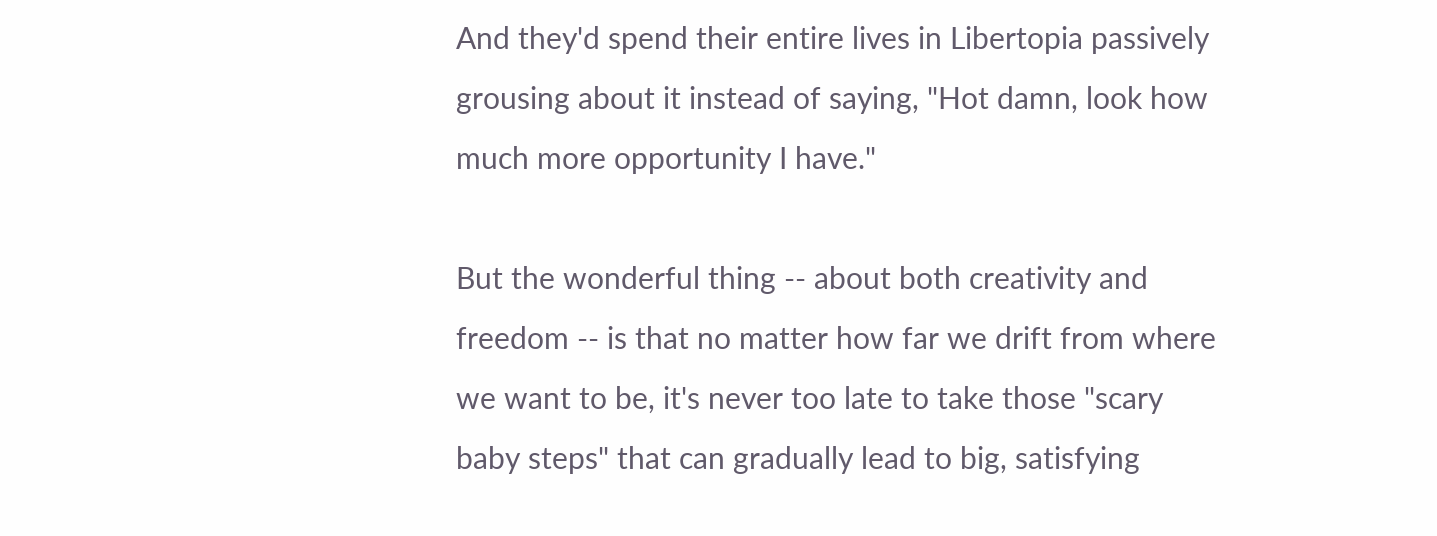And they'd spend their entire lives in Libertopia passively grousing about it instead of saying, "Hot damn, look how much more opportunity I have."

But the wonderful thing -- about both creativity and freedom -- is that no matter how far we drift from where we want to be, it's never too late to take those "scary baby steps" that can gradually lead to big, satisfying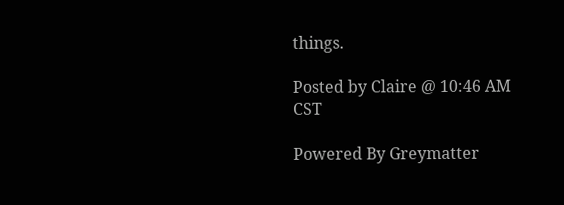things.

Posted by Claire @ 10:46 AM CST

Powered By Greymatter